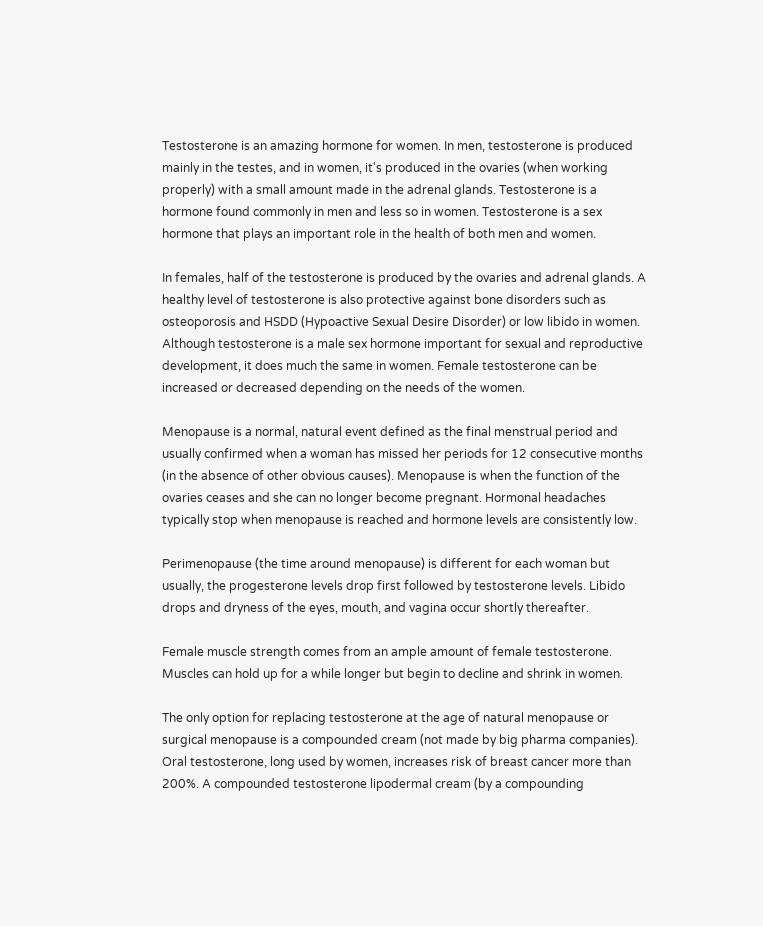Testosterone is an amazing hormone for women. In men, testosterone is produced mainly in the testes, and in women, it's produced in the ovaries (when working properly) with a small amount made in the adrenal glands. Testosterone is a hormone found commonly in men and less so in women. Testosterone is a sex hormone that plays an important role in the health of both men and women.

In females, half of the testosterone is produced by the ovaries and adrenal glands. A healthy level of testosterone is also protective against bone disorders such as osteoporosis and HSDD (Hypoactive Sexual Desire Disorder) or low libido in women. Although testosterone is a male sex hormone important for sexual and reproductive development, it does much the same in women. Female testosterone can be increased or decreased depending on the needs of the women.

Menopause is a normal, natural event defined as the final menstrual period and usually confirmed when a woman has missed her periods for 12 consecutive months (in the absence of other obvious causes). Menopause is when the function of the ovaries ceases and she can no longer become pregnant. Hormonal headaches typically stop when menopause is reached and hormone levels are consistently low.

Perimenopause (the time around menopause) is different for each woman but usually, the progesterone levels drop first followed by testosterone levels. Libido drops and dryness of the eyes, mouth, and vagina occur shortly thereafter.

Female muscle strength comes from an ample amount of female testosterone. Muscles can hold up for a while longer but begin to decline and shrink in women.

The only option for replacing testosterone at the age of natural menopause or surgical menopause is a compounded cream (not made by big pharma companies). Oral testosterone, long used by women, increases risk of breast cancer more than 200%. A compounded testosterone lipodermal cream (by a compounding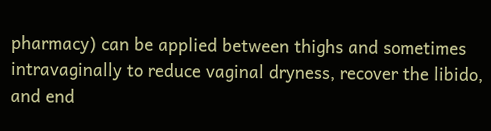pharmacy) can be applied between thighs and sometimes intravaginally to reduce vaginal dryness, recover the libido, and end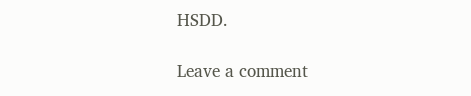HSDD.

Leave a comment